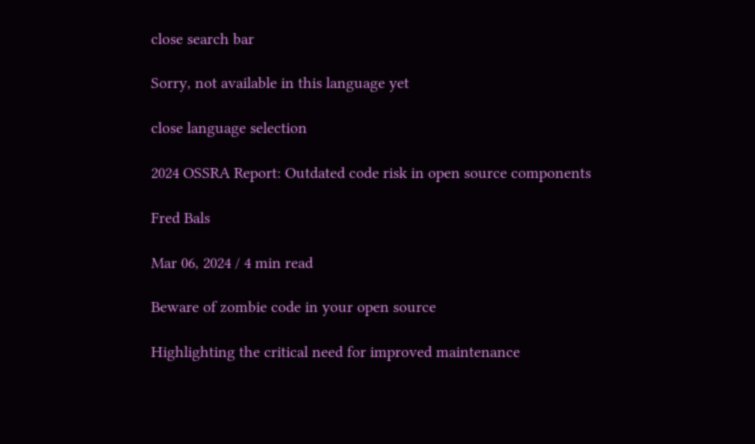close search bar

Sorry, not available in this language yet

close language selection

2024 OSSRA Report: Outdated code risk in open source components

Fred Bals

Mar 06, 2024 / 4 min read

Beware of zombie code in your open source

Highlighting the critical need for improved maintenance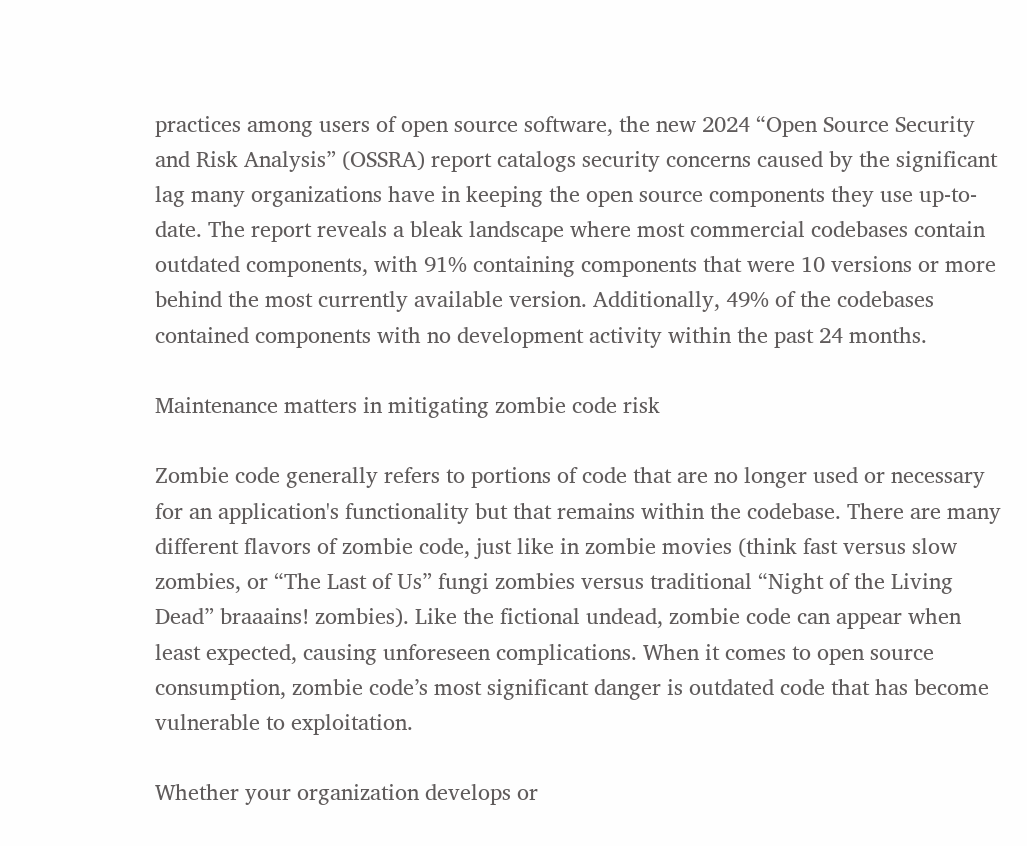practices among users of open source software, the new 2024 “Open Source Security and Risk Analysis” (OSSRA) report catalogs security concerns caused by the significant lag many organizations have in keeping the open source components they use up-to-date. The report reveals a bleak landscape where most commercial codebases contain outdated components, with 91% containing components that were 10 versions or more behind the most currently available version. Additionally, 49% of the codebases contained components with no development activity within the past 24 months.

Maintenance matters in mitigating zombie code risk

Zombie code generally refers to portions of code that are no longer used or necessary for an application's functionality but that remains within the codebase. There are many different flavors of zombie code, just like in zombie movies (think fast versus slow zombies, or “The Last of Us” fungi zombies versus traditional “Night of the Living Dead” braaains! zombies). Like the fictional undead, zombie code can appear when least expected, causing unforeseen complications. When it comes to open source consumption, zombie code’s most significant danger is outdated code that has become vulnerable to exploitation.

Whether your organization develops or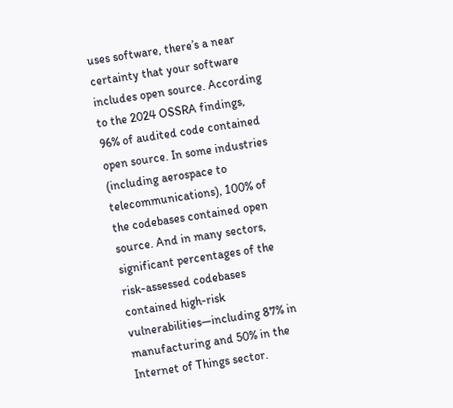uses software, there’s a near certainty that your software includes open source. According to the 2024 OSSRA findings, 96% of audited code contained open source. In some industries (including aerospace to telecommunications), 100% of the codebases contained open source. And in many sectors, significant percentages of the risk-assessed codebases contained high-risk vulnerabilities—including 87% in manufacturing and 50% in the Internet of Things sector.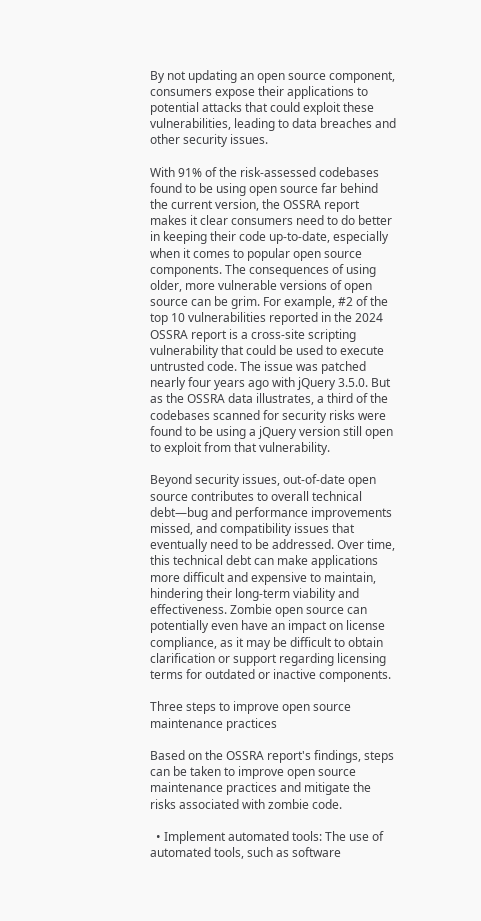By not updating an open source component, consumers expose their applications to potential attacks that could exploit these vulnerabilities, leading to data breaches and other security issues.

With 91% of the risk-assessed codebases found to be using open source far behind the current version, the OSSRA report makes it clear consumers need to do better in keeping their code up-to-date, especially when it comes to popular open source components. The consequences of using older, more vulnerable versions of open source can be grim. For example, #2 of the top 10 vulnerabilities reported in the 2024 OSSRA report is a cross-site scripting vulnerability that could be used to execute untrusted code. The issue was patched nearly four years ago with jQuery 3.5.0. But as the OSSRA data illustrates, a third of the codebases scanned for security risks were found to be using a jQuery version still open to exploit from that vulnerability.

Beyond security issues, out-of-date open source contributes to overall technical debt—bug and performance improvements missed, and compatibility issues that eventually need to be addressed. Over time, this technical debt can make applications more difficult and expensive to maintain, hindering their long-term viability and effectiveness. Zombie open source can potentially even have an impact on license compliance, as it may be difficult to obtain clarification or support regarding licensing terms for outdated or inactive components.

Three steps to improve open source maintenance practices

Based on the OSSRA report's findings, steps can be taken to improve open source maintenance practices and mitigate the risks associated with zombie code.

  • Implement automated tools: The use of automated tools, such as software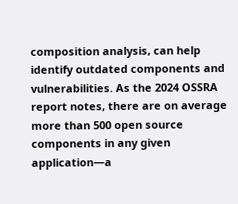composition analysis, can help identify outdated components and vulnerabilities. As the 2024 OSSRA report notes, there are on average more than 500 open source components in any given application—a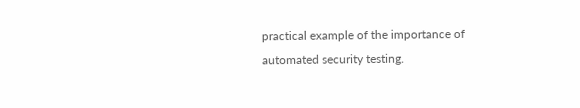practical example of the importance of automated security testing.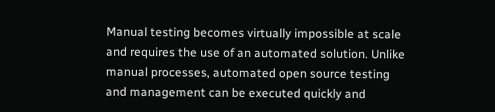Manual testing becomes virtually impossible at scale and requires the use of an automated solution. Unlike manual processes, automated open source testing and management can be executed quickly and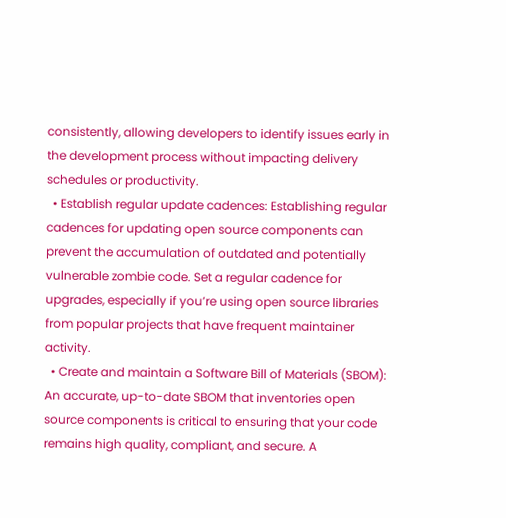consistently, allowing developers to identify issues early in the development process without impacting delivery schedules or productivity.
  • Establish regular update cadences: Establishing regular cadences for updating open source components can prevent the accumulation of outdated and potentially vulnerable zombie code. Set a regular cadence for upgrades, especially if you’re using open source libraries from popular projects that have frequent maintainer activity.
  • Create and maintain a Software Bill of Materials (SBOM): An accurate, up-to-date SBOM that inventories open source components is critical to ensuring that your code remains high quality, compliant, and secure. A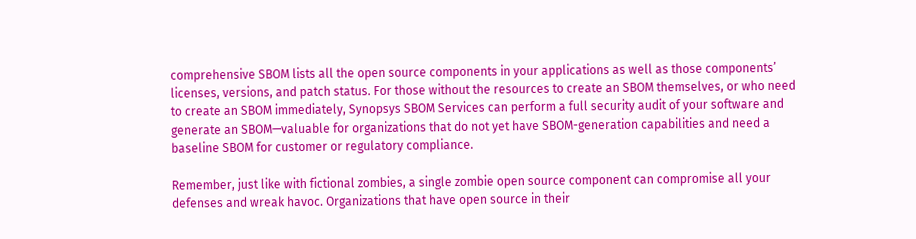comprehensive SBOM lists all the open source components in your applications as well as those components’ licenses, versions, and patch status. For those without the resources to create an SBOM themselves, or who need to create an SBOM immediately, Synopsys SBOM Services can perform a full security audit of your software and generate an SBOM—valuable for organizations that do not yet have SBOM-generation capabilities and need a baseline SBOM for customer or regulatory compliance.

Remember, just like with fictional zombies, a single zombie open source component can compromise all your defenses and wreak havoc. Organizations that have open source in their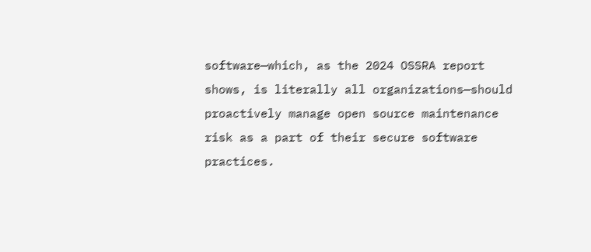software—which, as the 2024 OSSRA report shows, is literally all organizations—should proactively manage open source maintenance risk as a part of their secure software practices.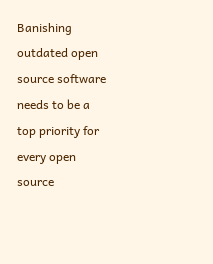Banishing outdated open source software needs to be a top priority for every open source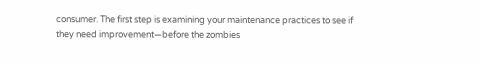consumer. The first step is examining your maintenance practices to see if they need improvement—before the zombies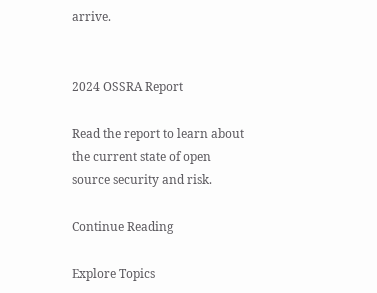arrive.


2024 OSSRA Report

Read the report to learn about the current state of open source security and risk.

Continue Reading

Explore Topics